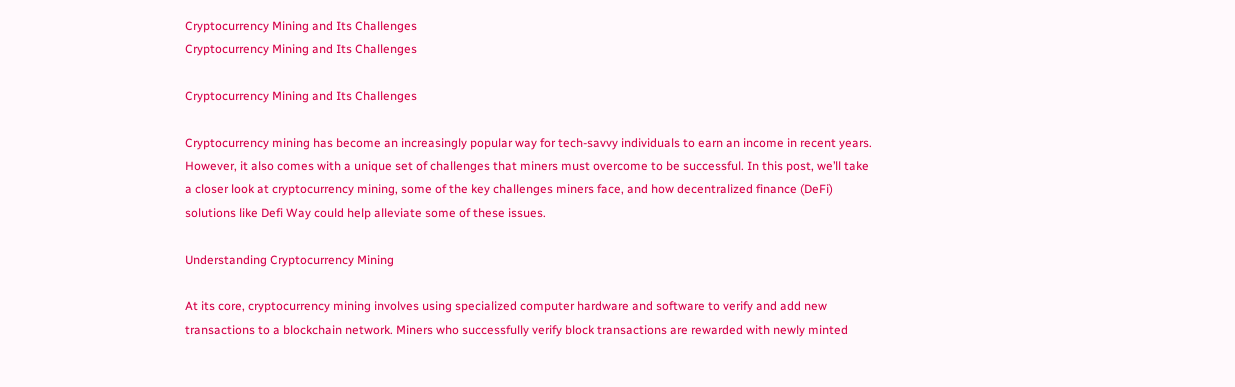Cryptocurrency Mining and Its Challenges
Cryptocurrency Mining and Its Challenges

Cryptocurrency Mining and Its Challenges

Cryptocurrency mining has become an increasingly popular way for tech-savvy individuals to earn an income in recent years. However, it also comes with a unique set of challenges that miners must overcome to be successful. In this post, we’ll take a closer look at cryptocurrency mining, some of the key challenges miners face, and how decentralized finance (DeFi) solutions like Defi Way could help alleviate some of these issues.

Understanding Cryptocurrency Mining

At its core, cryptocurrency mining involves using specialized computer hardware and software to verify and add new transactions to a blockchain network. Miners who successfully verify block transactions are rewarded with newly minted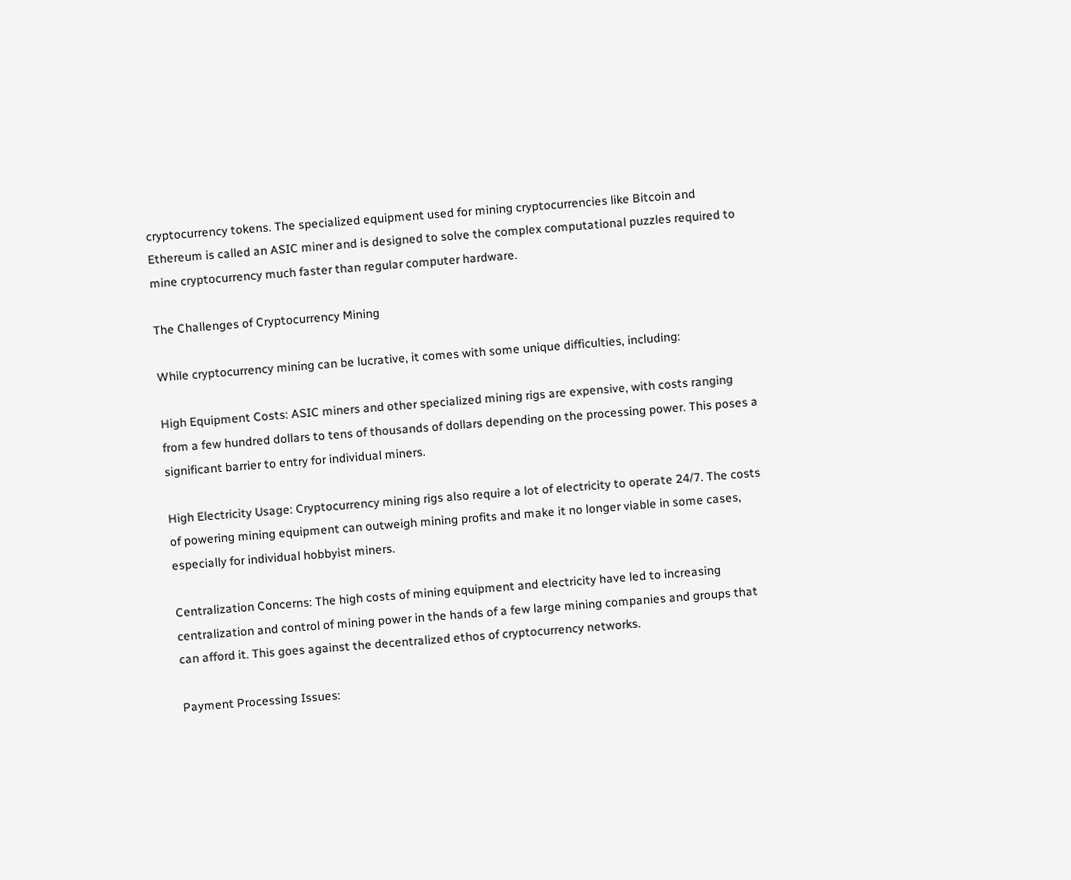cryptocurrency tokens. The specialized equipment used for mining cryptocurrencies like Bitcoin and Ethereum is called an ASIC miner and is designed to solve the complex computational puzzles required to mine cryptocurrency much faster than regular computer hardware.

The Challenges of Cryptocurrency Mining

While cryptocurrency mining can be lucrative, it comes with some unique difficulties, including:

High Equipment Costs: ASIC miners and other specialized mining rigs are expensive, with costs ranging from a few hundred dollars to tens of thousands of dollars depending on the processing power. This poses a significant barrier to entry for individual miners.

High Electricity Usage: Cryptocurrency mining rigs also require a lot of electricity to operate 24/7. The costs of powering mining equipment can outweigh mining profits and make it no longer viable in some cases, especially for individual hobbyist miners.

Centralization Concerns: The high costs of mining equipment and electricity have led to increasing centralization and control of mining power in the hands of a few large mining companies and groups that can afford it. This goes against the decentralized ethos of cryptocurrency networks.

Payment Processing Issues: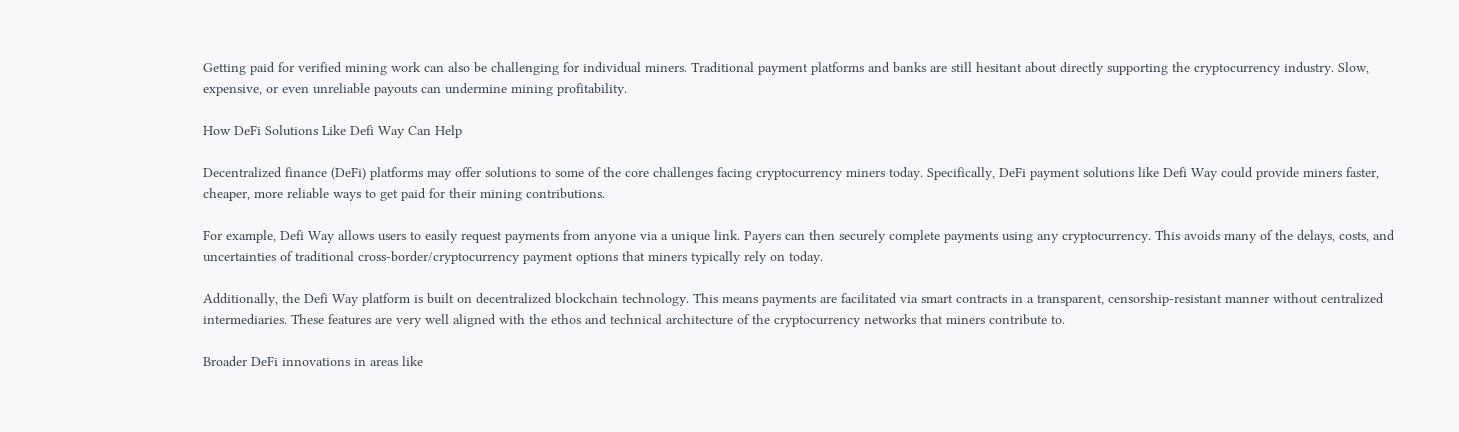Getting paid for verified mining work can also be challenging for individual miners. Traditional payment platforms and banks are still hesitant about directly supporting the cryptocurrency industry. Slow, expensive, or even unreliable payouts can undermine mining profitability.

How DeFi Solutions Like Defi Way Can Help

Decentralized finance (DeFi) platforms may offer solutions to some of the core challenges facing cryptocurrency miners today. Specifically, DeFi payment solutions like Defi Way could provide miners faster, cheaper, more reliable ways to get paid for their mining contributions.

For example, Defi Way allows users to easily request payments from anyone via a unique link. Payers can then securely complete payments using any cryptocurrency. This avoids many of the delays, costs, and uncertainties of traditional cross-border/cryptocurrency payment options that miners typically rely on today.

Additionally, the Defi Way platform is built on decentralized blockchain technology. This means payments are facilitated via smart contracts in a transparent, censorship-resistant manner without centralized intermediaries. These features are very well aligned with the ethos and technical architecture of the cryptocurrency networks that miners contribute to.

Broader DeFi innovations in areas like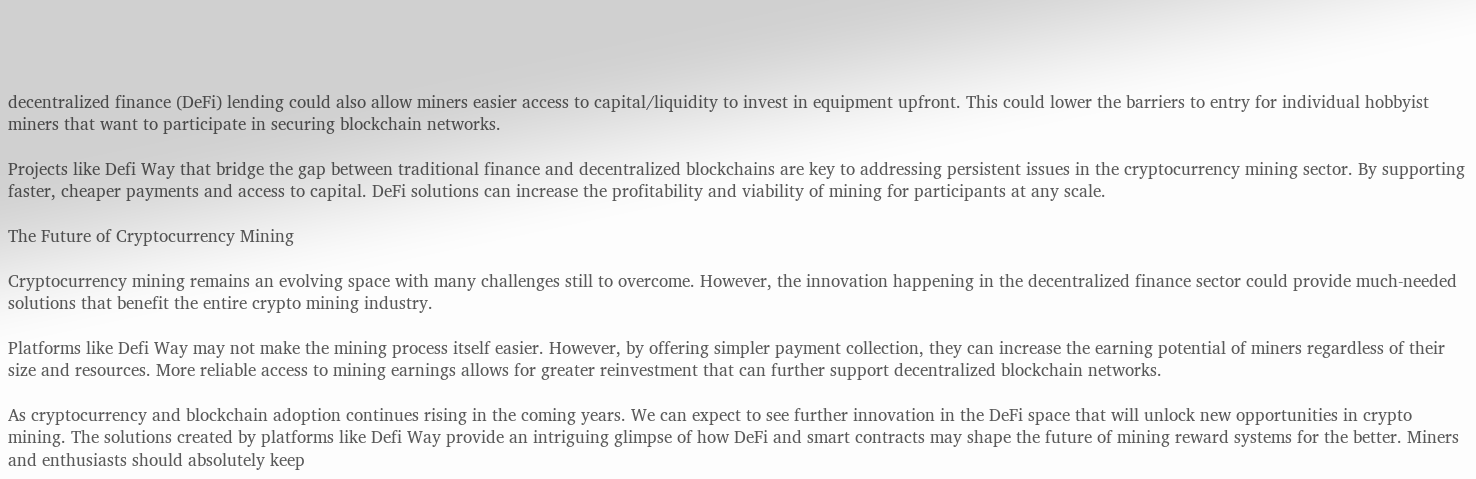decentralized finance (DeFi) lending could also allow miners easier access to capital/liquidity to invest in equipment upfront. This could lower the barriers to entry for individual hobbyist miners that want to participate in securing blockchain networks.

Projects like Defi Way that bridge the gap between traditional finance and decentralized blockchains are key to addressing persistent issues in the cryptocurrency mining sector. By supporting faster, cheaper payments and access to capital. DeFi solutions can increase the profitability and viability of mining for participants at any scale.

The Future of Cryptocurrency Mining

Cryptocurrency mining remains an evolving space with many challenges still to overcome. However, the innovation happening in the decentralized finance sector could provide much-needed solutions that benefit the entire crypto mining industry.

Platforms like Defi Way may not make the mining process itself easier. However, by offering simpler payment collection, they can increase the earning potential of miners regardless of their size and resources. More reliable access to mining earnings allows for greater reinvestment that can further support decentralized blockchain networks.

As cryptocurrency and blockchain adoption continues rising in the coming years. We can expect to see further innovation in the DeFi space that will unlock new opportunities in crypto mining. The solutions created by platforms like Defi Way provide an intriguing glimpse of how DeFi and smart contracts may shape the future of mining reward systems for the better. Miners and enthusiasts should absolutely keep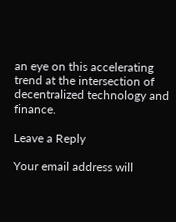an eye on this accelerating trend at the intersection of decentralized technology and finance.

Leave a Reply

Your email address will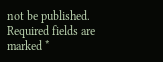not be published. Required fields are marked *